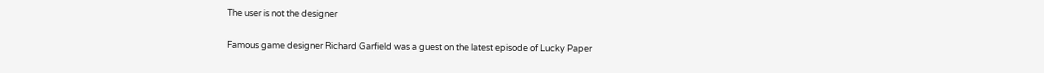The user is not the designer

Famous game designer Richard Garfield was a guest on the latest episode of Lucky Paper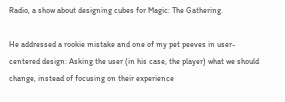Radio, a show about designing cubes for Magic: The Gathering.

He addressed a rookie mistake and one of my pet peeves in user-centered design: Asking the user (in his case, the player) what we should change, instead of focusing on their experience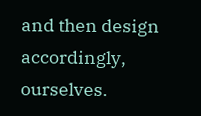and then design accordingly, ourselves.